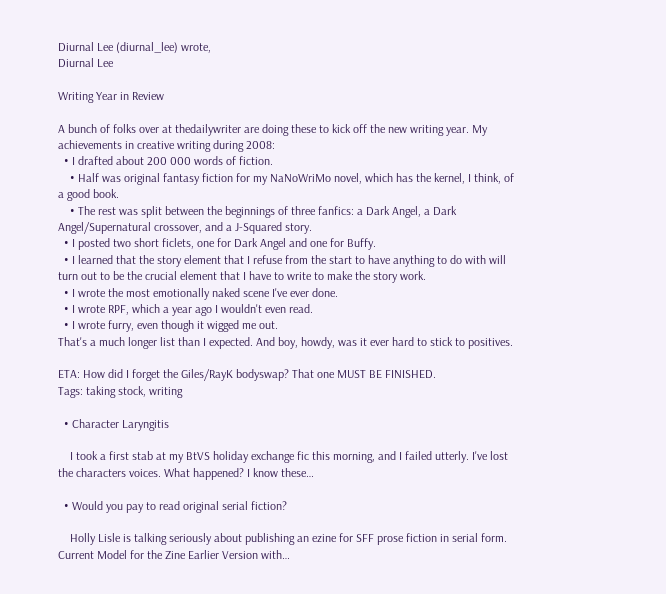Diurnal Lee (diurnal_lee) wrote,
Diurnal Lee

Writing Year in Review

A bunch of folks over at thedailywriter are doing these to kick off the new writing year. My achievements in creative writing during 2008:
  • I drafted about 200 000 words of fiction.
    • Half was original fantasy fiction for my NaNoWriMo novel, which has the kernel, I think, of a good book.
    • The rest was split between the beginnings of three fanfics: a Dark Angel, a Dark Angel/Supernatural crossover, and a J-Squared story.
  • I posted two short ficlets, one for Dark Angel and one for Buffy.
  • I learned that the story element that I refuse from the start to have anything to do with will turn out to be the crucial element that I have to write to make the story work.
  • I wrote the most emotionally naked scene I've ever done.
  • I wrote RPF, which a year ago I wouldn't even read.
  • I wrote furry, even though it wigged me out.
That's a much longer list than I expected. And boy, howdy, was it ever hard to stick to positives.

ETA: How did I forget the Giles/RayK bodyswap? That one MUST BE FINISHED.
Tags: taking stock, writing

  • Character Laryngitis

    I took a first stab at my BtVS holiday exchange fic this morning, and I failed utterly. I've lost the characters voices. What happened? I know these…

  • Would you pay to read original serial fiction?

    Holly Lisle is talking seriously about publishing an ezine for SFF prose fiction in serial form. Current Model for the Zine Earlier Version with…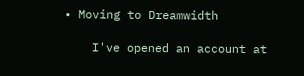• Moving to Dreamwidth

    I've opened an account at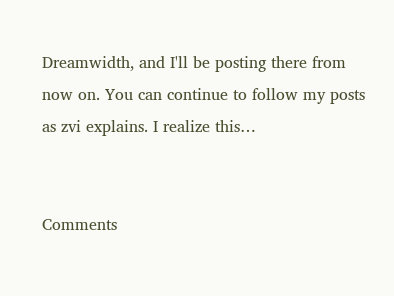Dreamwidth, and I'll be posting there from now on. You can continue to follow my posts as zvi explains. I realize this…


Comments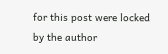for this post were locked by the author